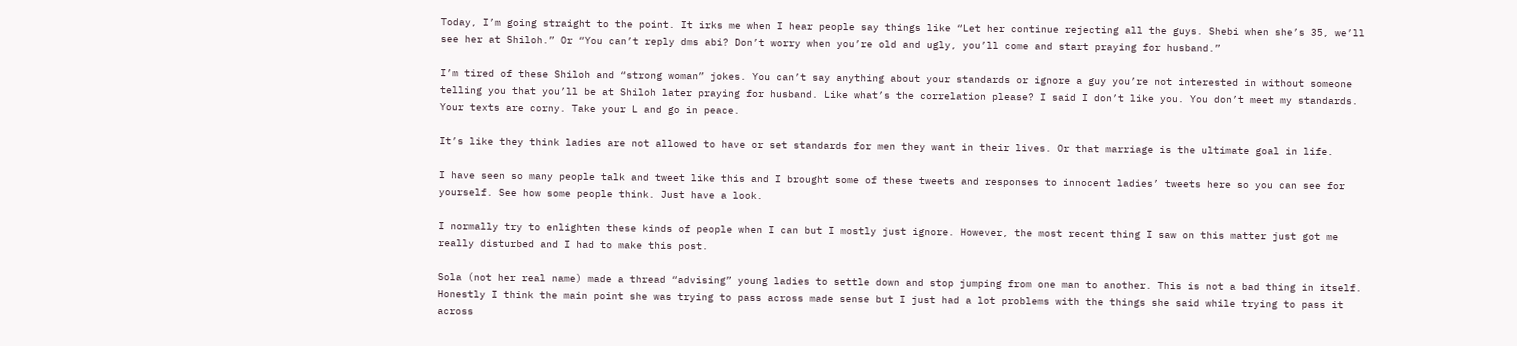Today, I’m going straight to the point. It irks me when I hear people say things like “Let her continue rejecting all the guys. Shebi when she’s 35, we’ll see her at Shiloh.” Or “You can’t reply dms abi? Don’t worry when you’re old and ugly, you’ll come and start praying for husband.”

I’m tired of these Shiloh and “strong woman” jokes. You can’t say anything about your standards or ignore a guy you’re not interested in without someone telling you that you’ll be at Shiloh later praying for husband. Like what’s the correlation please? I said I don’t like you. You don’t meet my standards. Your texts are corny. Take your L and go in peace.

It’s like they think ladies are not allowed to have or set standards for men they want in their lives. Or that marriage is the ultimate goal in life.

I have seen so many people talk and tweet like this and I brought some of these tweets and responses to innocent ladies’ tweets here so you can see for yourself. See how some people think. Just have a look.

I normally try to enlighten these kinds of people when I can but I mostly just ignore. However, the most recent thing I saw on this matter just got me really disturbed and I had to make this post.

Sola (not her real name) made a thread “advising” young ladies to settle down and stop jumping from one man to another. This is not a bad thing in itself. Honestly I think the main point she was trying to pass across made sense but I just had a lot problems with the things she said while trying to pass it across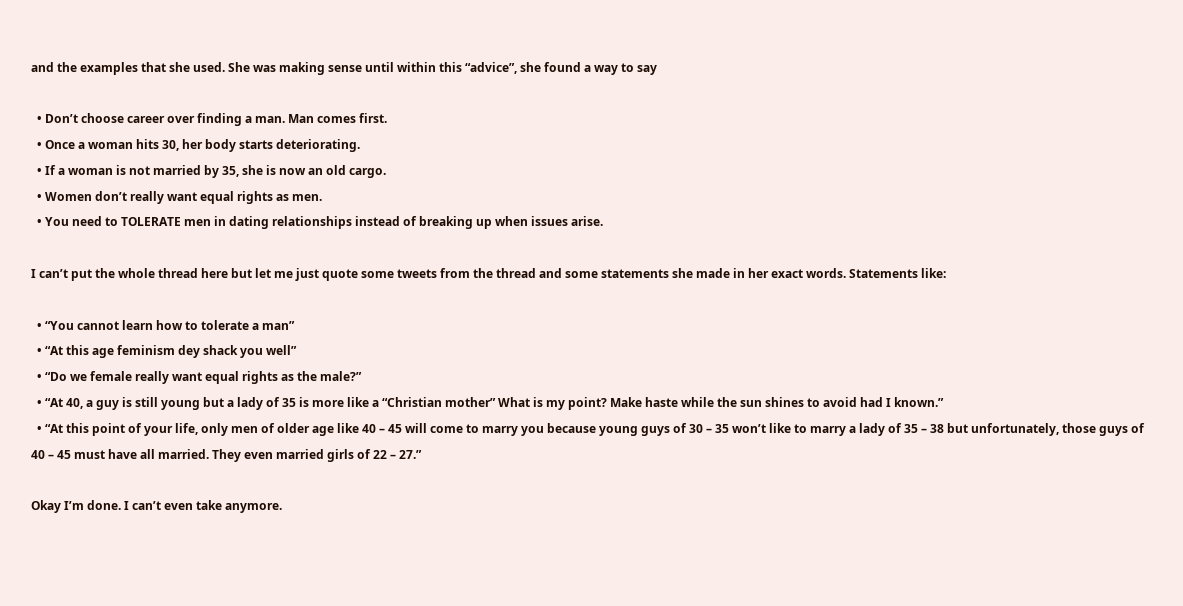and the examples that she used. She was making sense until within this “advice”, she found a way to say

  • Don’t choose career over finding a man. Man comes first.
  • Once a woman hits 30, her body starts deteriorating.
  • If a woman is not married by 35, she is now an old cargo.
  • Women don’t really want equal rights as men.
  • You need to TOLERATE men in dating relationships instead of breaking up when issues arise.

I can’t put the whole thread here but let me just quote some tweets from the thread and some statements she made in her exact words. Statements like:

  • “You cannot learn how to tolerate a man”
  • “At this age feminism dey shack you well”
  • “Do we female really want equal rights as the male?”
  • “At 40, a guy is still young but a lady of 35 is more like a “Christian mother” What is my point? Make haste while the sun shines to avoid had I known.”
  • “At this point of your life, only men of older age like 40 – 45 will come to marry you because young guys of 30 – 35 won’t like to marry a lady of 35 – 38 but unfortunately, those guys of 40 – 45 must have all married. They even married girls of 22 – 27.”

Okay I’m done. I can’t even take anymore.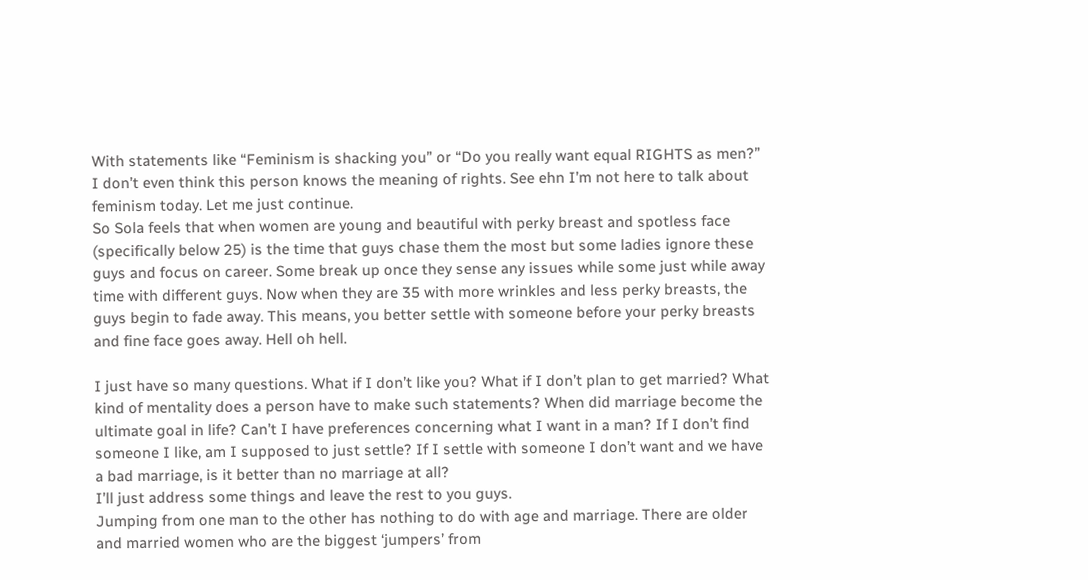With statements like “Feminism is shacking you” or “Do you really want equal RIGHTS as men?” I don’t even think this person knows the meaning of rights. See ehn I’m not here to talk about feminism today. Let me just continue.
So Sola feels that when women are young and beautiful with perky breast and spotless face (specifically below 25) is the time that guys chase them the most but some ladies ignore these guys and focus on career. Some break up once they sense any issues while some just while away time with different guys. Now when they are 35 with more wrinkles and less perky breasts, the guys begin to fade away. This means, you better settle with someone before your perky breasts and fine face goes away. Hell oh hell.

I just have so many questions. What if I don’t like you? What if I don’t plan to get married? What kind of mentality does a person have to make such statements? When did marriage become the ultimate goal in life? Can’t I have preferences concerning what I want in a man? If I don’t find someone I like, am I supposed to just settle? If I settle with someone I don’t want and we have a bad marriage, is it better than no marriage at all?
I’ll just address some things and leave the rest to you guys.
Jumping from one man to the other has nothing to do with age and marriage. There are older and married women who are the biggest ‘jumpers’ from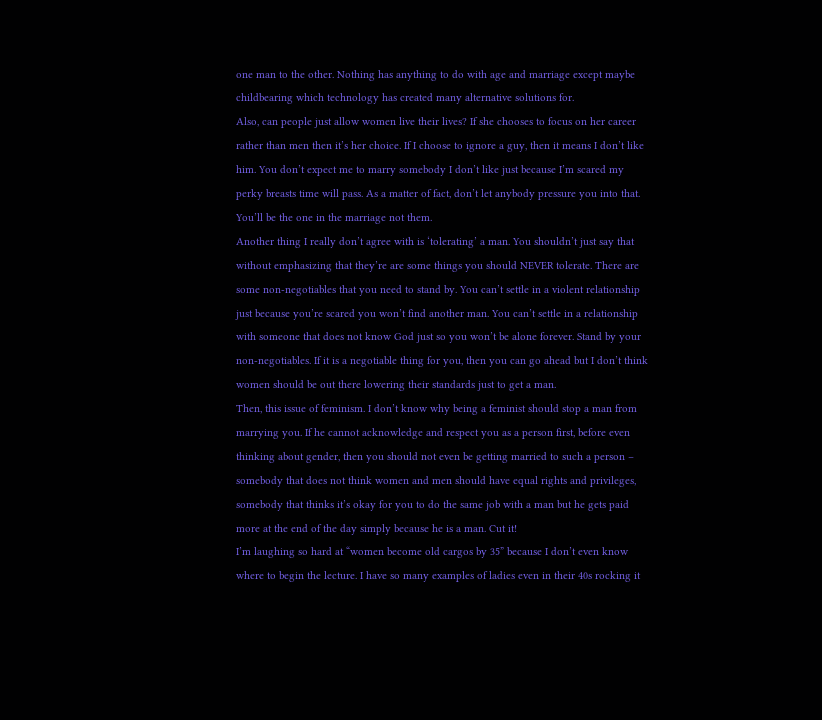one man to the other. Nothing has anything to do with age and marriage except maybe childbearing which technology has created many alternative solutions for.
Also, can people just allow women live their lives? If she chooses to focus on her career rather than men then it’s her choice. If I choose to ignore a guy, then it means I don’t like him. You don’t expect me to marry somebody I don’t like just because I’m scared my perky breasts time will pass. As a matter of fact, don’t let anybody pressure you into that. You’ll be the one in the marriage not them.
Another thing I really don’t agree with is ‘tolerating’ a man. You shouldn’t just say that without emphasizing that they’re are some things you should NEVER tolerate. There are some non-negotiables that you need to stand by. You can’t settle in a violent relationship just because you’re scared you won’t find another man. You can’t settle in a relationship with someone that does not know God just so you won’t be alone forever. Stand by your non-negotiables. If it is a negotiable thing for you, then you can go ahead but I don’t think women should be out there lowering their standards just to get a man.
Then, this issue of feminism. I don’t know why being a feminist should stop a man from marrying you. If he cannot acknowledge and respect you as a person first, before even thinking about gender, then you should not even be getting married to such a person – somebody that does not think women and men should have equal rights and privileges, somebody that thinks it’s okay for you to do the same job with a man but he gets paid more at the end of the day simply because he is a man. Cut it!
I’m laughing so hard at “women become old cargos by 35” because I don’t even know where to begin the lecture. I have so many examples of ladies even in their 40s rocking it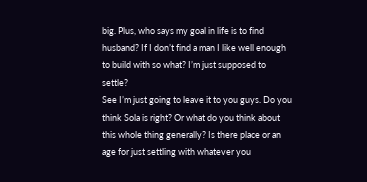big. Plus, who says my goal in life is to find husband? If I don’t find a man I like well enough to build with so what? I’m just supposed to settle?
See I’m just going to leave it to you guys. Do you think Sola is right? Or what do you think about this whole thing generally? Is there place or an age for just settling with whatever you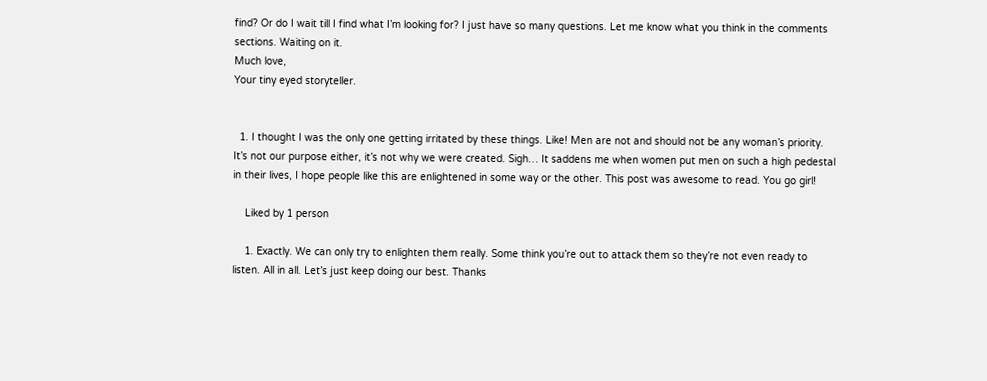find? Or do I wait till I find what I’m looking for? I just have so many questions. Let me know what you think in the comments sections. Waiting on it.
Much love,
Your tiny eyed storyteller.


  1. I thought I was the only one getting irritated by these things. Like! Men are not and should not be any woman’s priority. It’s not our purpose either, it’s not why we were created. Sigh… It saddens me when women put men on such a high pedestal in their lives, I hope people like this are enlightened in some way or the other. This post was awesome to read. You go girl!

    Liked by 1 person

    1. Exactly. We can only try to enlighten them really. Some think you’re out to attack them so they’re not even ready to listen. All in all. Let’s just keep doing our best. Thanks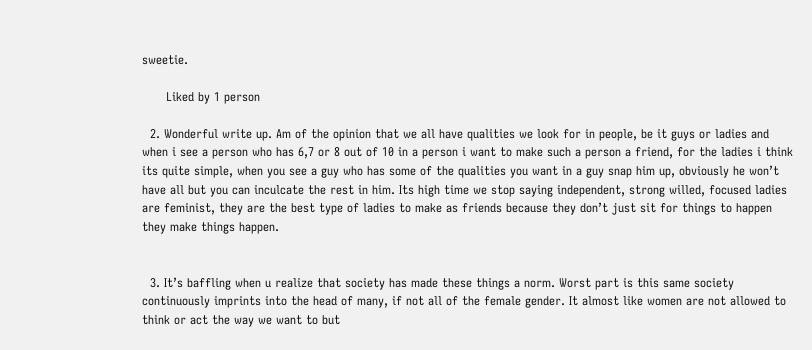sweetie.

      Liked by 1 person

  2. Wonderful write up. Am of the opinion that we all have qualities we look for in people, be it guys or ladies and when i see a person who has 6,7 or 8 out of 10 in a person i want to make such a person a friend, for the ladies i think its quite simple, when you see a guy who has some of the qualities you want in a guy snap him up, obviously he won’t have all but you can inculcate the rest in him. Its high time we stop saying independent, strong willed, focused ladies are feminist, they are the best type of ladies to make as friends because they don’t just sit for things to happen they make things happen.


  3. It’s baffling when u realize that society has made these things a norm. Worst part is this same society continuously imprints into the head of many, if not all of the female gender. It almost like women are not allowed to think or act the way we want to but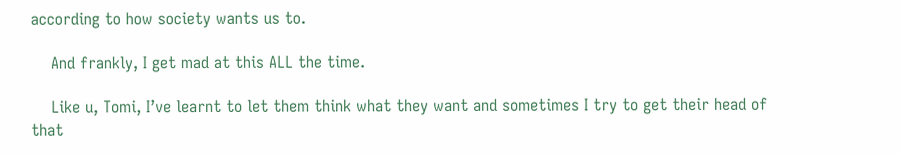according to how society wants us to.

    And frankly, I get mad at this ALL the time.

    Like u, Tomi, I’ve learnt to let them think what they want and sometimes I try to get their head of that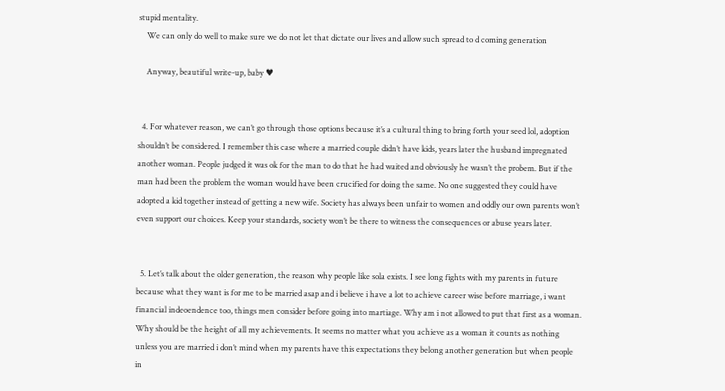stupid mentality.
    We can only do well to make sure we do not let that dictate our lives and allow such spread to d coming generation

    Anyway, beautiful write-up, baby ♥


  4. For whatever reason, we can’t go through those options because it’s a cultural thing to bring forth your seed lol, adoption shouldn’t be considered. I remember this case where a married couple didn’t have kids, years later the husband impregnated another woman. People judged it was ok for the man to do that he had waited and obviously he wasn’t the probem. But if the man had been the problem the woman would have been crucified for doing the same. No one suggested they could have adopted a kid together instead of getting a new wife. Society has always been unfair to women and oddly our own parents won’t even support our choices. Keep your standards, society won’t be there to witness the consequences or abuse years later.


  5. Let’s talk about the older generation, the reason why people like sola exists. I see long fights with my parents in future because what they want is for me to be married asap and i believe i have a lot to achieve career wise before marriage, i want financial indeoendence too, things men consider before going into martiage. Why am i not allowed to put that first as a woman. Why should be the height of all my achievements. It seems no matter what you achieve as a woman it counts as nothing unless you are married i don’t mind when my parents have this expectations they belong another generation but when people in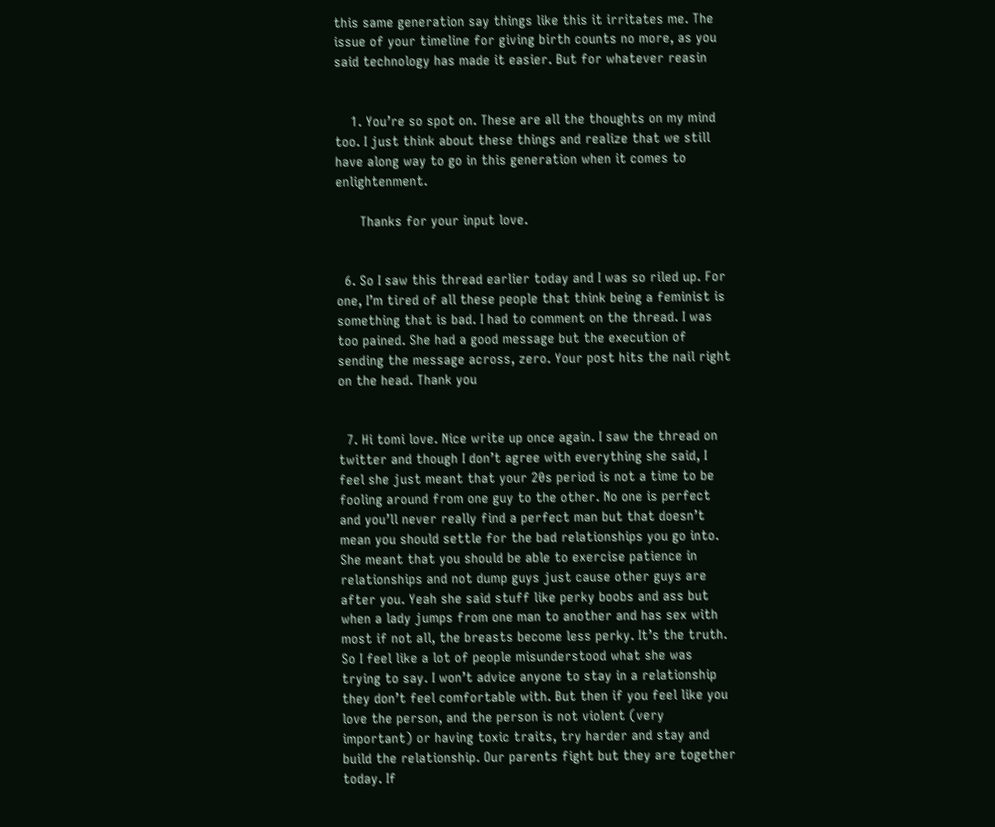this same generation say things like this it irritates me. The issue of your timeline for giving birth counts no more, as you said technology has made it easier. But for whatever reasin


    1. You’re so spot on. These are all the thoughts on my mind too. I just think about these things and realize that we still have along way to go in this generation when it comes to enlightenment.

      Thanks for your input love.


  6. So I saw this thread earlier today and I was so riled up. For one, I’m tired of all these people that think being a feminist is something that is bad. I had to comment on the thread. I was too pained. She had a good message but the execution of sending the message across, zero. Your post hits the nail right on the head. Thank you


  7. Hi tomi love. Nice write up once again. I saw the thread on twitter and though I don’t agree with everything she said, I feel she just meant that your 20s period is not a time to be fooling around from one guy to the other. No one is perfect and you’ll never really find a perfect man but that doesn’t mean you should settle for the bad relationships you go into. She meant that you should be able to exercise patience in relationships and not dump guys just cause other guys are after you. Yeah she said stuff like perky boobs and ass but when a lady jumps from one man to another and has sex with most if not all, the breasts become less perky. It’s the truth. So I feel like a lot of people misunderstood what she was trying to say. I won’t advice anyone to stay in a relationship they don’t feel comfortable with. But then if you feel like you love the person, and the person is not violent (very important) or having toxic traits, try harder and stay and build the relationship. Our parents fight but they are together today. If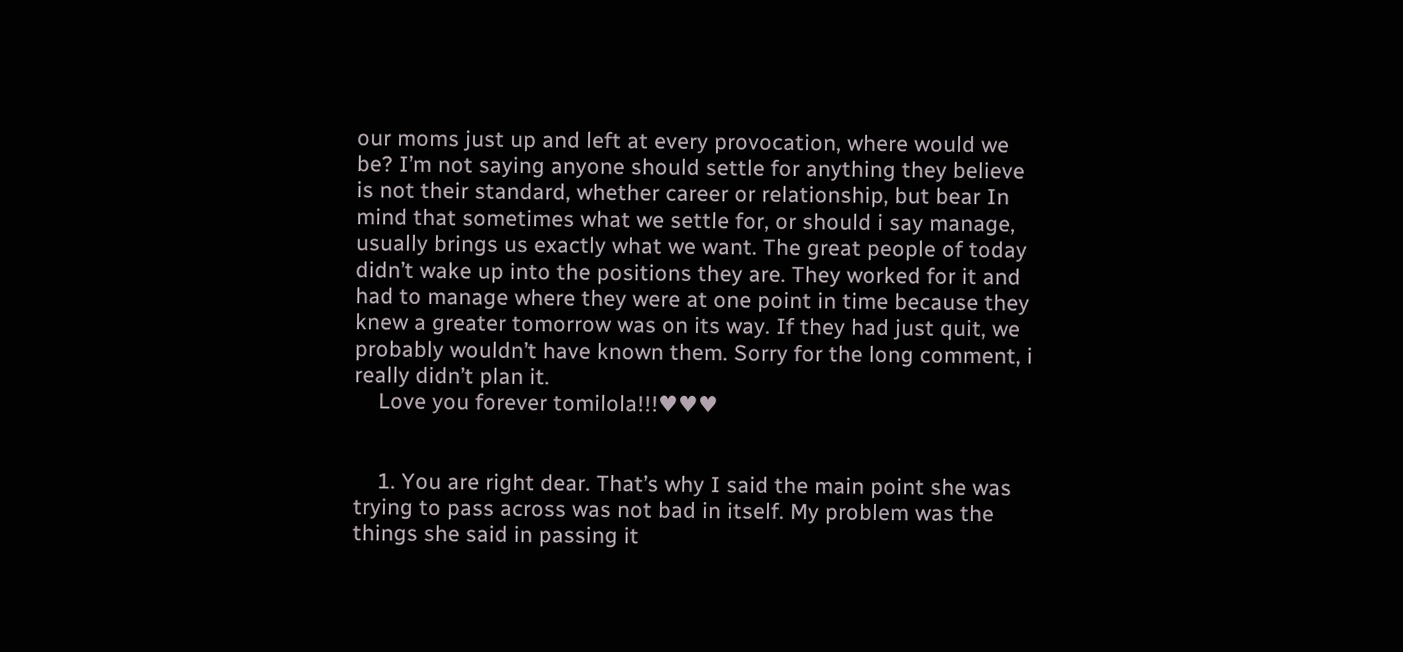our moms just up and left at every provocation, where would we be? I’m not saying anyone should settle for anything they believe is not their standard, whether career or relationship, but bear In mind that sometimes what we settle for, or should i say manage, usually brings us exactly what we want. The great people of today didn’t wake up into the positions they are. They worked for it and had to manage where they were at one point in time because they knew a greater tomorrow was on its way. If they had just quit, we probably wouldn’t have known them. Sorry for the long comment, i really didn’t plan it.
    Love you forever tomilola!!!♥♥♥


    1. You are right dear. That’s why I said the main point she was trying to pass across was not bad in itself. My problem was the things she said in passing it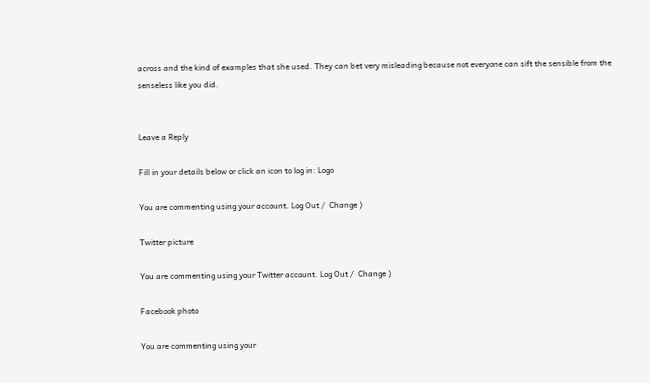across and the kind of examples that she used. They can bet very misleading because not everyone can sift the sensible from the senseless like you did.


Leave a Reply

Fill in your details below or click an icon to log in: Logo

You are commenting using your account. Log Out /  Change )

Twitter picture

You are commenting using your Twitter account. Log Out /  Change )

Facebook photo

You are commenting using your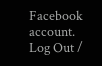Facebook account. Log Out /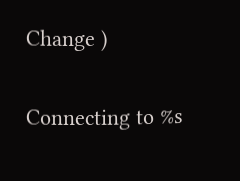Change )

Connecting to %s